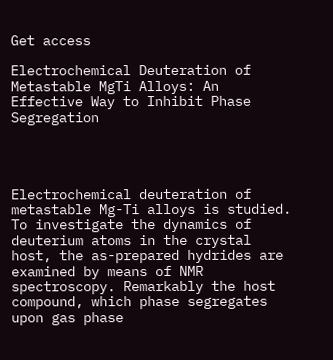Get access

Electrochemical Deuteration of Metastable MgTi Alloys: An Effective Way to Inhibit Phase Segregation




Electrochemical deuteration of metastable Mg-Ti alloys is studied. To investigate the dynamics of deuterium atoms in the crystal host, the as-prepared hydrides are examined by means of NMR spectroscopy. Remarkably the host compound, which phase segregates upon gas phase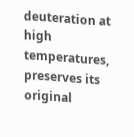deuteration at high temperatures, preserves its original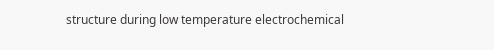structure during low temperature electrochemical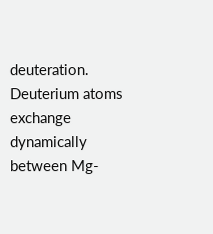deuteration. Deuterium atoms exchange dynamically between Mg-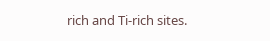rich and Ti-rich sites.